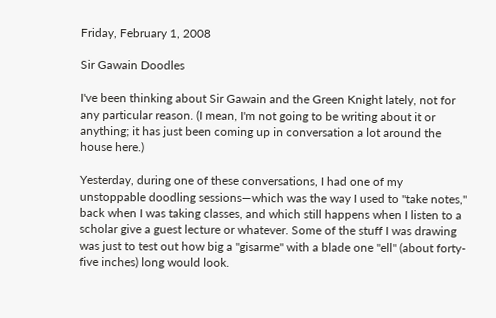Friday, February 1, 2008

Sir Gawain Doodles

I've been thinking about Sir Gawain and the Green Knight lately, not for any particular reason. (I mean, I'm not going to be writing about it or anything; it has just been coming up in conversation a lot around the house here.)

Yesterday, during one of these conversations, I had one of my unstoppable doodling sessions—which was the way I used to "take notes," back when I was taking classes, and which still happens when I listen to a scholar give a guest lecture or whatever. Some of the stuff I was drawing was just to test out how big a "gisarme" with a blade one "ell" (about forty-five inches) long would look.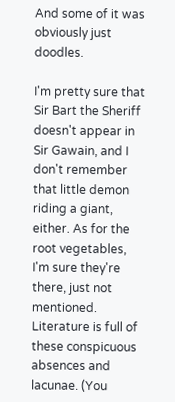And some of it was obviously just doodles.

I'm pretty sure that Sir Bart the Sheriff doesn't appear in Sir Gawain, and I don't remember that little demon riding a giant, either. As for the root vegetables, I'm sure they're there, just not mentioned. Literature is full of these conspicuous absences and lacunae. (You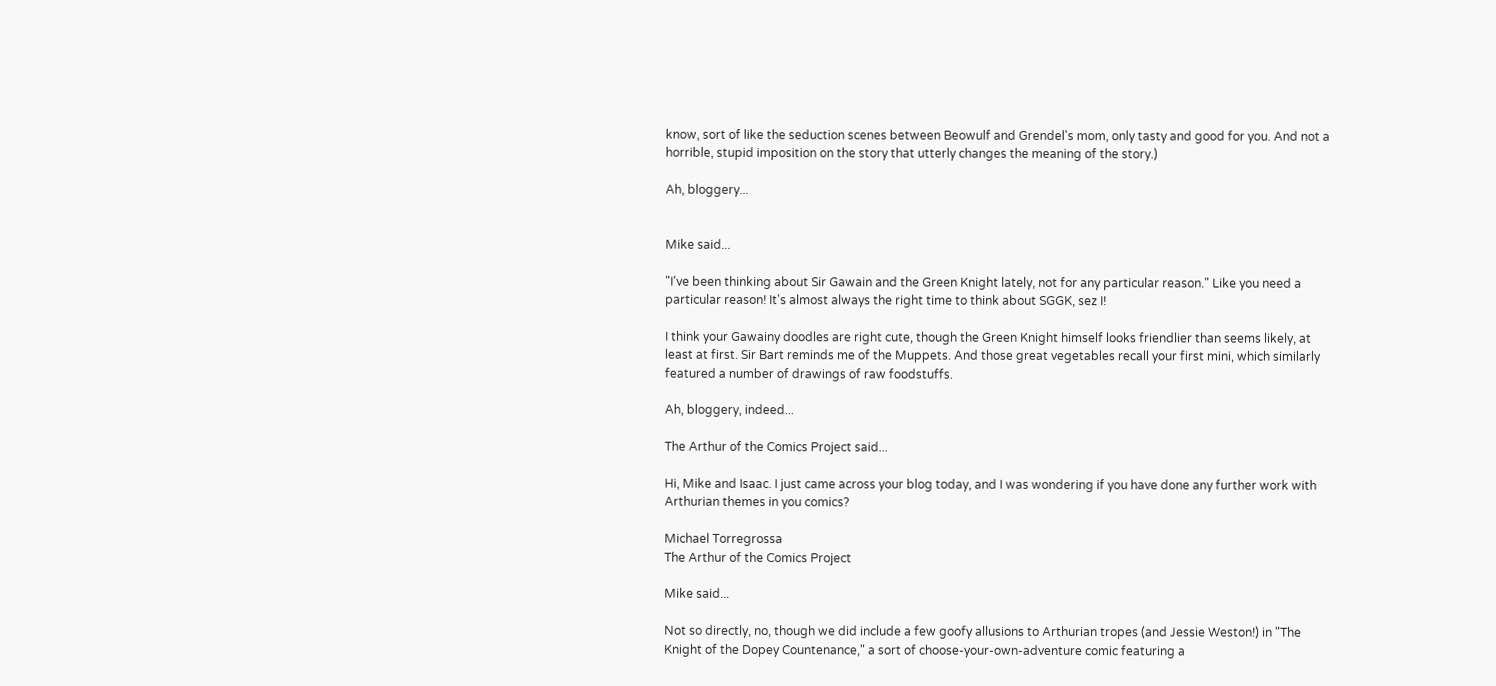know, sort of like the seduction scenes between Beowulf and Grendel's mom, only tasty and good for you. And not a horrible, stupid imposition on the story that utterly changes the meaning of the story.)

Ah, bloggery...


Mike said...

"I've been thinking about Sir Gawain and the Green Knight lately, not for any particular reason." Like you need a particular reason! It's almost always the right time to think about SGGK, sez I!

I think your Gawainy doodles are right cute, though the Green Knight himself looks friendlier than seems likely, at least at first. Sir Bart reminds me of the Muppets. And those great vegetables recall your first mini, which similarly featured a number of drawings of raw foodstuffs.

Ah, bloggery, indeed...

The Arthur of the Comics Project said...

Hi, Mike and Isaac. I just came across your blog today, and I was wondering if you have done any further work with Arthurian themes in you comics?

Michael Torregrossa
The Arthur of the Comics Project

Mike said...

Not so directly, no, though we did include a few goofy allusions to Arthurian tropes (and Jessie Weston!) in "The Knight of the Dopey Countenance," a sort of choose-your-own-adventure comic featuring a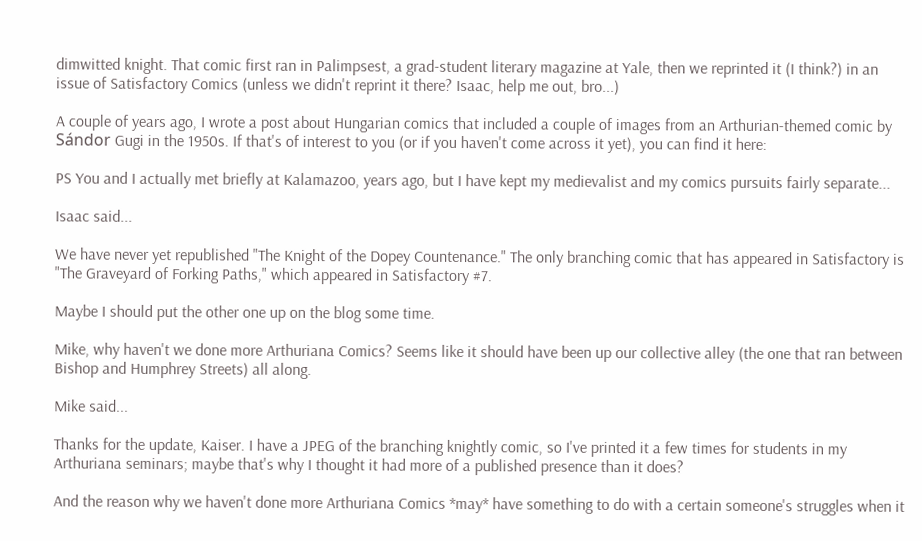dimwitted knight. That comic first ran in Palimpsest, a grad-student literary magazine at Yale, then we reprinted it (I think?) in an issue of Satisfactory Comics (unless we didn't reprint it there? Isaac, help me out, bro...)

A couple of years ago, I wrote a post about Hungarian comics that included a couple of images from an Arthurian-themed comic by Sándor Gugi in the 1950s. If that's of interest to you (or if you haven't come across it yet), you can find it here:

PS You and I actually met briefly at Kalamazoo, years ago, but I have kept my medievalist and my comics pursuits fairly separate...

Isaac said...

We have never yet republished "The Knight of the Dopey Countenance." The only branching comic that has appeared in Satisfactory is "The Graveyard of Forking Paths," which appeared in Satisfactory #7.

Maybe I should put the other one up on the blog some time.

Mike, why haven't we done more Arthuriana Comics? Seems like it should have been up our collective alley (the one that ran between Bishop and Humphrey Streets) all along.

Mike said...

Thanks for the update, Kaiser. I have a JPEG of the branching knightly comic, so I've printed it a few times for students in my Arthuriana seminars; maybe that's why I thought it had more of a published presence than it does?

And the reason why we haven't done more Arthuriana Comics *may* have something to do with a certain someone's struggles when it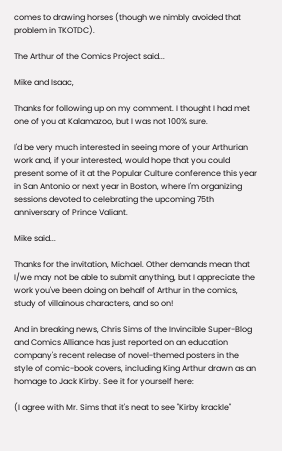comes to drawing horses (though we nimbly avoided that problem in TKOTDC).

The Arthur of the Comics Project said...

Mike and Isaac,

Thanks for following up on my comment. I thought I had met one of you at Kalamazoo, but I was not 100% sure.

I'd be very much interested in seeing more of your Arthurian work and, if your interested, would hope that you could present some of it at the Popular Culture conference this year in San Antonio or next year in Boston, where I'm organizing sessions devoted to celebrating the upcoming 75th anniversary of Prince Valiant.

Mike said...

Thanks for the invitation, Michael. Other demands mean that I/we may not be able to submit anything, but I appreciate the work you've been doing on behalf of Arthur in the comics, study of villainous characters, and so on!

And in breaking news, Chris Sims of the Invincible Super-Blog and Comics Alliance has just reported on an education company's recent release of novel-themed posters in the style of comic-book covers, including King Arthur drawn as an homage to Jack Kirby. See it for yourself here:

(I agree with Mr. Sims that it's neat to see "Kirby krackle"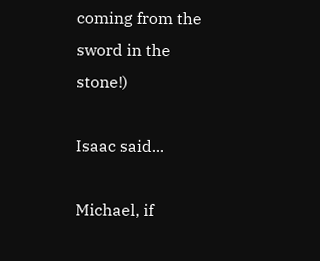coming from the sword in the stone!)

Isaac said...

Michael, if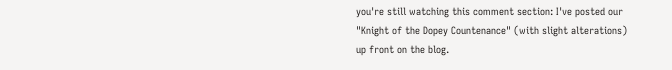you're still watching this comment section: I've posted our "Knight of the Dopey Countenance" (with slight alterations) up front on the blog.